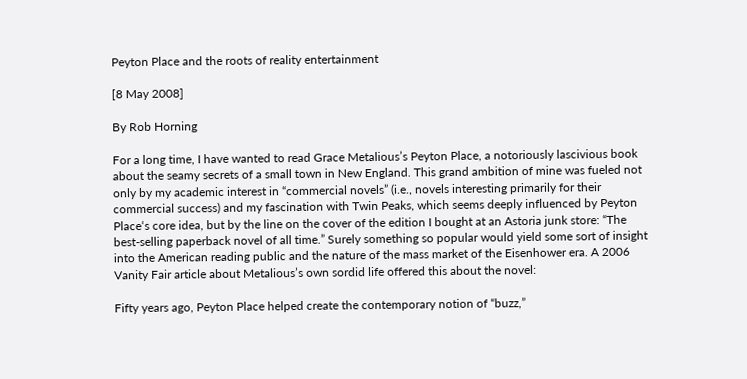Peyton Place and the roots of reality entertainment

[8 May 2008]

By Rob Horning

For a long time, I have wanted to read Grace Metalious’s Peyton Place, a notoriously lascivious book about the seamy secrets of a small town in New England. This grand ambition of mine was fueled not only by my academic interest in “commercial novels” (i.e., novels interesting primarily for their commercial success) and my fascination with Twin Peaks, which seems deeply influenced by Peyton Place‘s core idea, but by the line on the cover of the edition I bought at an Astoria junk store: “The best-selling paperback novel of all time.” Surely something so popular would yield some sort of insight into the American reading public and the nature of the mass market of the Eisenhower era. A 2006 Vanity Fair article about Metalious’s own sordid life offered this about the novel:

Fifty years ago, Peyton Place helped create the contemporary notion of “buzz,”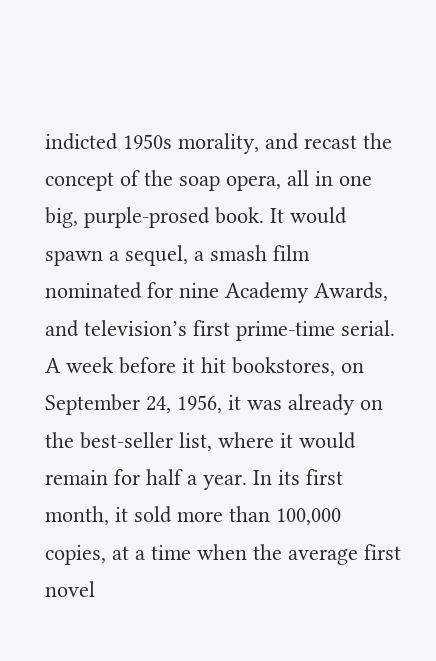indicted 1950s morality, and recast the concept of the soap opera, all in one big, purple-prosed book. It would spawn a sequel, a smash film nominated for nine Academy Awards, and television’s first prime-time serial. A week before it hit bookstores, on September 24, 1956, it was already on the best-seller list, where it would remain for half a year. In its first month, it sold more than 100,000 copies, at a time when the average first novel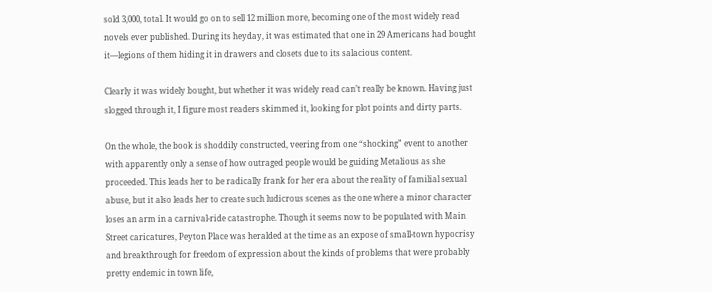sold 3,000, total. It would go on to sell 12 million more, becoming one of the most widely read novels ever published. During its heyday, it was estimated that one in 29 Americans had bought it—legions of them hiding it in drawers and closets due to its salacious content.

Clearly it was widely bought, but whether it was widely read can’t really be known. Having just slogged through it, I figure most readers skimmed it, looking for plot points and dirty parts.

On the whole, the book is shoddily constructed, veering from one “shocking” event to another with apparently only a sense of how outraged people would be guiding Metalious as she proceeded. This leads her to be radically frank for her era about the reality of familial sexual abuse, but it also leads her to create such ludicrous scenes as the one where a minor character loses an arm in a carnival-ride catastrophe. Though it seems now to be populated with Main Street caricatures, Peyton Place was heralded at the time as an expose of small-town hypocrisy and breakthrough for freedom of expression about the kinds of problems that were probably pretty endemic in town life,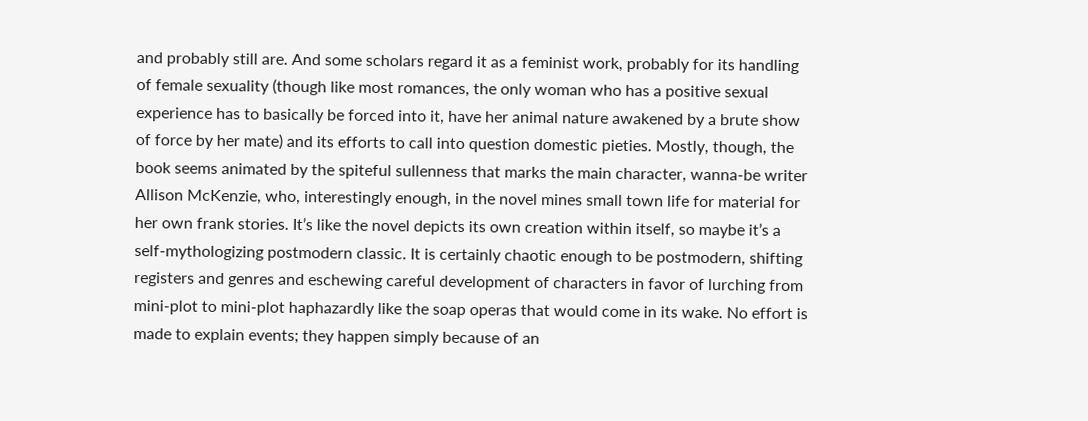and probably still are. And some scholars regard it as a feminist work, probably for its handling of female sexuality (though like most romances, the only woman who has a positive sexual experience has to basically be forced into it, have her animal nature awakened by a brute show of force by her mate) and its efforts to call into question domestic pieties. Mostly, though, the book seems animated by the spiteful sullenness that marks the main character, wanna-be writer Allison McKenzie, who, interestingly enough, in the novel mines small town life for material for her own frank stories. It’s like the novel depicts its own creation within itself, so maybe it’s a self-mythologizing postmodern classic. It is certainly chaotic enough to be postmodern, shifting registers and genres and eschewing careful development of characters in favor of lurching from mini-plot to mini-plot haphazardly like the soap operas that would come in its wake. No effort is made to explain events; they happen simply because of an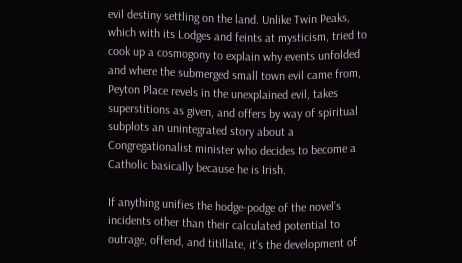evil destiny settling on the land. Unlike Twin Peaks, which with its Lodges and feints at mysticism, tried to cook up a cosmogony to explain why events unfolded and where the submerged small town evil came from, Peyton Place revels in the unexplained evil, takes superstitions as given, and offers by way of spiritual subplots an unintegrated story about a Congregationalist minister who decides to become a Catholic basically because he is Irish.

If anything unifies the hodge-podge of the novel’s incidents other than their calculated potential to outrage, offend, and titillate, it’s the development of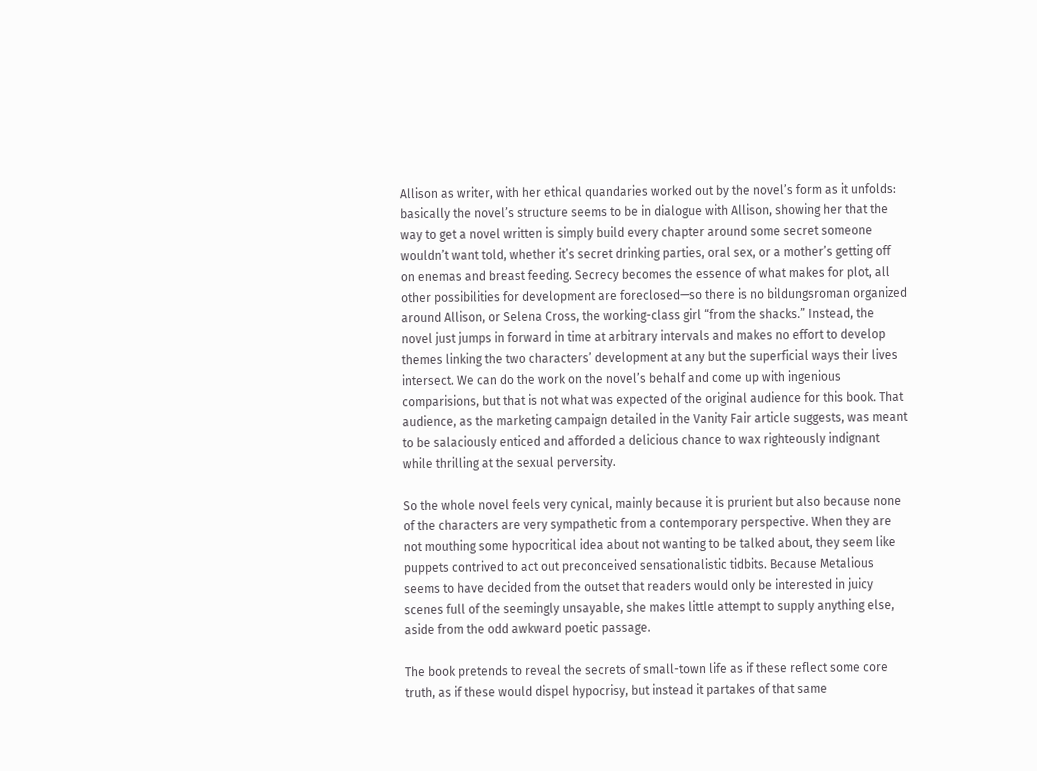Allison as writer, with her ethical quandaries worked out by the novel’s form as it unfolds: basically the novel’s structure seems to be in dialogue with Allison, showing her that the way to get a novel written is simply build every chapter around some secret someone wouldn’t want told, whether it’s secret drinking parties, oral sex, or a mother’s getting off on enemas and breast feeding. Secrecy becomes the essence of what makes for plot, all other possibilities for development are foreclosed—so there is no bildungsroman organized around Allison, or Selena Cross, the working-class girl “from the shacks.” Instead, the novel just jumps in forward in time at arbitrary intervals and makes no effort to develop themes linking the two characters’ development at any but the superficial ways their lives intersect. We can do the work on the novel’s behalf and come up with ingenious comparisions, but that is not what was expected of the original audience for this book. That audience, as the marketing campaign detailed in the Vanity Fair article suggests, was meant to be salaciously enticed and afforded a delicious chance to wax righteously indignant while thrilling at the sexual perversity.

So the whole novel feels very cynical, mainly because it is prurient but also because none of the characters are very sympathetic from a contemporary perspective. When they are not mouthing some hypocritical idea about not wanting to be talked about, they seem like puppets contrived to act out preconceived sensationalistic tidbits. Because Metalious seems to have decided from the outset that readers would only be interested in juicy scenes full of the seemingly unsayable, she makes little attempt to supply anything else, aside from the odd awkward poetic passage.

The book pretends to reveal the secrets of small-town life as if these reflect some core truth, as if these would dispel hypocrisy, but instead it partakes of that same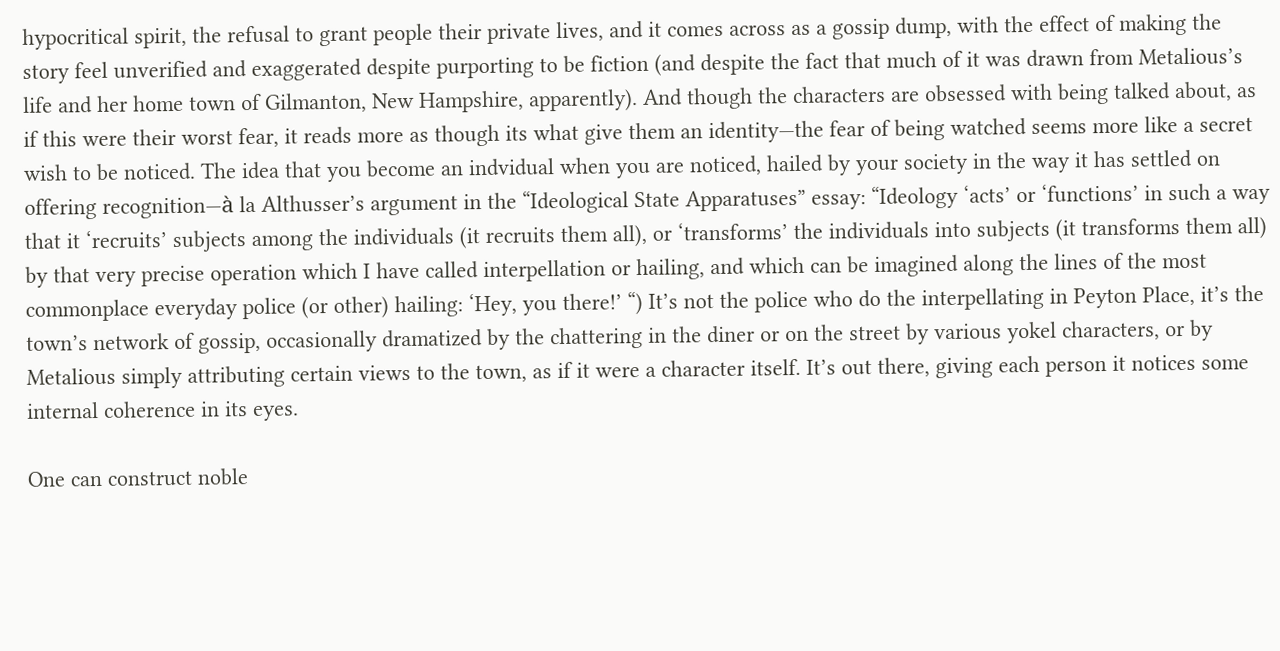hypocritical spirit, the refusal to grant people their private lives, and it comes across as a gossip dump, with the effect of making the story feel unverified and exaggerated despite purporting to be fiction (and despite the fact that much of it was drawn from Metalious’s life and her home town of Gilmanton, New Hampshire, apparently). And though the characters are obsessed with being talked about, as if this were their worst fear, it reads more as though its what give them an identity—the fear of being watched seems more like a secret wish to be noticed. The idea that you become an indvidual when you are noticed, hailed by your society in the way it has settled on offering recognition—à la Althusser’s argument in the “Ideological State Apparatuses” essay: “Ideology ‘acts’ or ‘functions’ in such a way that it ‘recruits’ subjects among the individuals (it recruits them all), or ‘transforms’ the individuals into subjects (it transforms them all) by that very precise operation which I have called interpellation or hailing, and which can be imagined along the lines of the most commonplace everyday police (or other) hailing: ‘Hey, you there!’ “) It’s not the police who do the interpellating in Peyton Place, it’s the town’s network of gossip, occasionally dramatized by the chattering in the diner or on the street by various yokel characters, or by Metalious simply attributing certain views to the town, as if it were a character itself. It’s out there, giving each person it notices some internal coherence in its eyes.

One can construct noble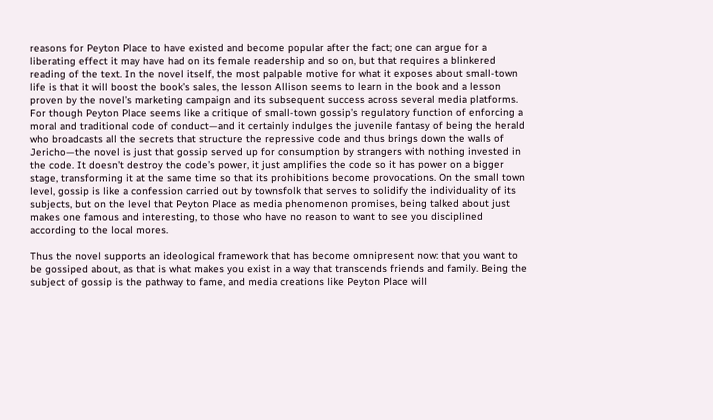reasons for Peyton Place to have existed and become popular after the fact; one can argue for a liberating effect it may have had on its female readership and so on, but that requires a blinkered reading of the text. In the novel itself, the most palpable motive for what it exposes about small-town life is that it will boost the book’s sales, the lesson Allison seems to learn in the book and a lesson proven by the novel’s marketing campaign and its subsequent success across several media platforms. For though Peyton Place seems like a critique of small-town gossip’s regulatory function of enforcing a moral and traditional code of conduct—and it certainly indulges the juvenile fantasy of being the herald who broadcasts all the secrets that structure the repressive code and thus brings down the walls of Jericho—the novel is just that gossip served up for consumption by strangers with nothing invested in the code. It doesn’t destroy the code’s power, it just amplifies the code so it has power on a bigger stage, transforming it at the same time so that its prohibitions become provocations. On the small town level, gossip is like a confession carried out by townsfolk that serves to solidify the individuality of its subjects, but on the level that Peyton Place as media phenomenon promises, being talked about just makes one famous and interesting, to those who have no reason to want to see you disciplined according to the local mores.

Thus the novel supports an ideological framework that has become omnipresent now: that you want to be gossiped about, as that is what makes you exist in a way that transcends friends and family. Being the subject of gossip is the pathway to fame, and media creations like Peyton Place will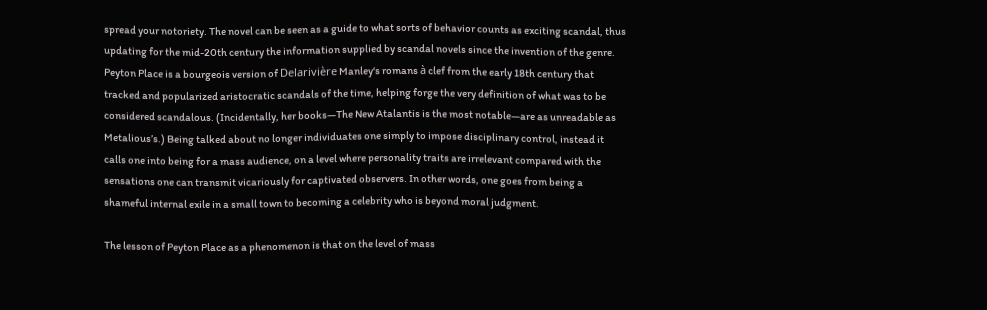spread your notoriety. The novel can be seen as a guide to what sorts of behavior counts as exciting scandal, thus updating for the mid-20th century the information supplied by scandal novels since the invention of the genre. Peyton Place is a bourgeois version of Delarivière Manley‘s romans à clef from the early 18th century that tracked and popularized aristocratic scandals of the time, helping forge the very definition of what was to be considered scandalous. (Incidentally, her books—The New Atalantis is the most notable—are as unreadable as Metalious’s.) Being talked about no longer individuates one simply to impose disciplinary control, instead it calls one into being for a mass audience, on a level where personality traits are irrelevant compared with the sensations one can transmit vicariously for captivated observers. In other words, one goes from being a shameful internal exile in a small town to becoming a celebrity who is beyond moral judgment.

The lesson of Peyton Place as a phenomenon is that on the level of mass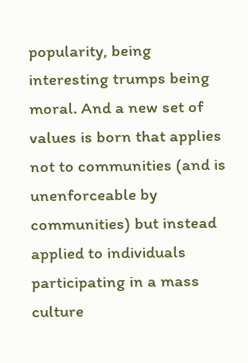popularity, being interesting trumps being moral. And a new set of values is born that applies not to communities (and is unenforceable by communities) but instead applied to individuals participating in a mass culture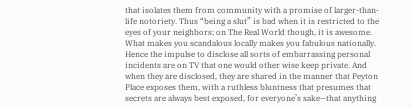that isolates them from community with a promise of larger-than-life notoriety. Thus “being a slut” is bad when it is restricted to the eyes of your neighbors; on The Real World though, it is awesome. What makes you scandalous locally makes you fabulous nationally. Hence the impulse to disclose all sorts of embarrassing personal incidents are on TV that one would other wise keep private. And when they are disclosed, they are shared in the manner that Peyton Place exposes them, with a ruthless bluntness that presumes that secrets are always best exposed, for everyone’s sake—that anything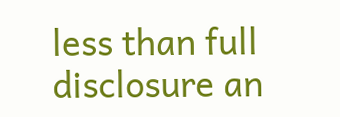less than full disclosure an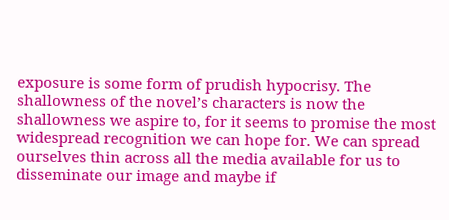exposure is some form of prudish hypocrisy. The shallowness of the novel’s characters is now the shallowness we aspire to, for it seems to promise the most widespread recognition we can hope for. We can spread ourselves thin across all the media available for us to disseminate our image and maybe if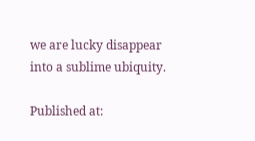we are lucky disappear into a sublime ubiquity.

Published at: